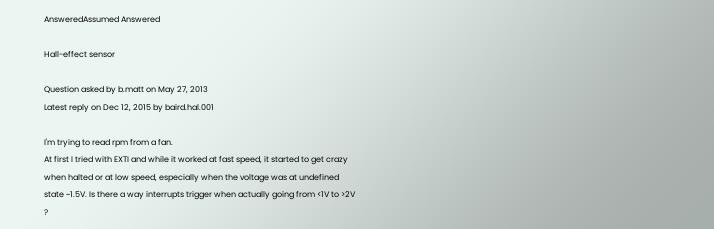AnsweredAssumed Answered

Hall-effect sensor

Question asked by b.matt on May 27, 2013
Latest reply on Dec 12, 2015 by baird.hal.001

I'm trying to read rpm from a fan.
At first I tried with EXTI and while it worked at fast speed, it started to get crazy when halted or at low speed, especially when the voltage was at undefined state ~1.5V. Is there a way interrupts trigger when actually going from <1V to >2V ?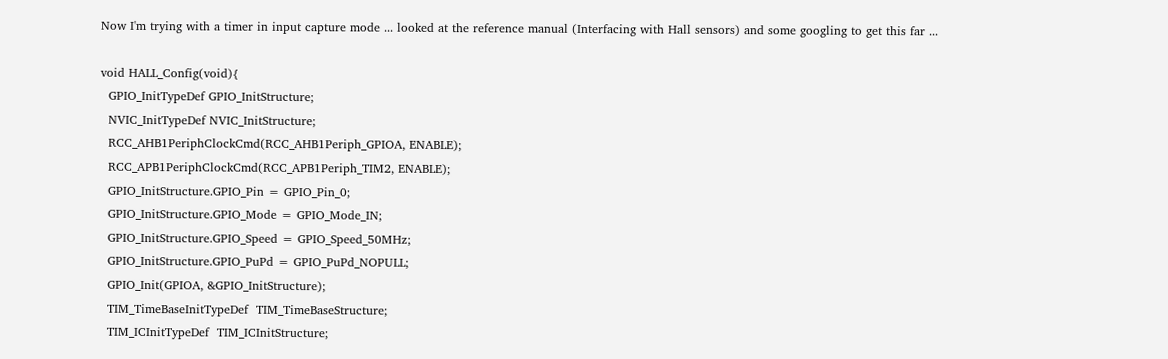Now I'm trying with a timer in input capture mode ... looked at the reference manual (Interfacing with Hall sensors) and some googling to get this far ...

void HALL_Config(void){
  GPIO_InitTypeDef GPIO_InitStructure;
  NVIC_InitTypeDef NVIC_InitStructure;
  RCC_AHB1PeriphClockCmd(RCC_AHB1Periph_GPIOA, ENABLE);
  RCC_APB1PeriphClockCmd(RCC_APB1Periph_TIM2, ENABLE);
  GPIO_InitStructure.GPIO_Pin = GPIO_Pin_0;
  GPIO_InitStructure.GPIO_Mode = GPIO_Mode_IN;
  GPIO_InitStructure.GPIO_Speed = GPIO_Speed_50MHz;
  GPIO_InitStructure.GPIO_PuPd = GPIO_PuPd_NOPULL;
  GPIO_Init(GPIOA, &GPIO_InitStructure);
  TIM_TimeBaseInitTypeDef  TIM_TimeBaseStructure;
  TIM_ICInitTypeDef  TIM_ICInitStructure;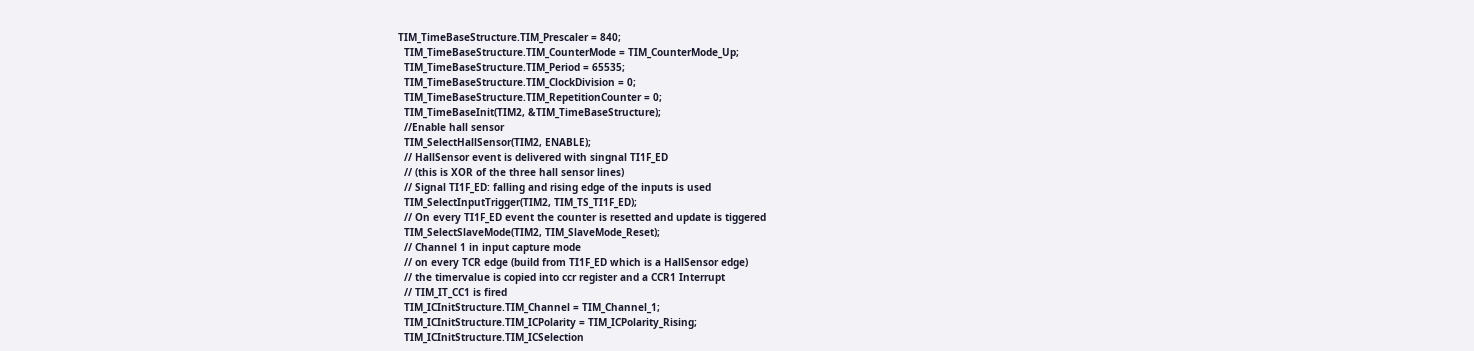TIM_TimeBaseStructure.TIM_Prescaler = 840;
  TIM_TimeBaseStructure.TIM_CounterMode = TIM_CounterMode_Up;
  TIM_TimeBaseStructure.TIM_Period = 65535;
  TIM_TimeBaseStructure.TIM_ClockDivision = 0;
  TIM_TimeBaseStructure.TIM_RepetitionCounter = 0;
  TIM_TimeBaseInit(TIM2, &TIM_TimeBaseStructure);
  //Enable hall sensor
  TIM_SelectHallSensor(TIM2, ENABLE);
  // HallSensor event is delivered with singnal TI1F_ED
  // (this is XOR of the three hall sensor lines)
  // Signal TI1F_ED: falling and rising edge of the inputs is used
  TIM_SelectInputTrigger(TIM2, TIM_TS_TI1F_ED);
  // On every TI1F_ED event the counter is resetted and update is tiggered
  TIM_SelectSlaveMode(TIM2, TIM_SlaveMode_Reset);
  // Channel 1 in input capture mode
  // on every TCR edge (build from TI1F_ED which is a HallSensor edge)
  // the timervalue is copied into ccr register and a CCR1 Interrupt
  // TIM_IT_CC1 is fired
  TIM_ICInitStructure.TIM_Channel = TIM_Channel_1;
  TIM_ICInitStructure.TIM_ICPolarity = TIM_ICPolarity_Rising;
  TIM_ICInitStructure.TIM_ICSelection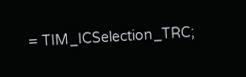= TIM_ICSelection_TRC;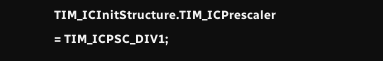TIM_ICInitStructure.TIM_ICPrescaler = TIM_ICPSC_DIV1;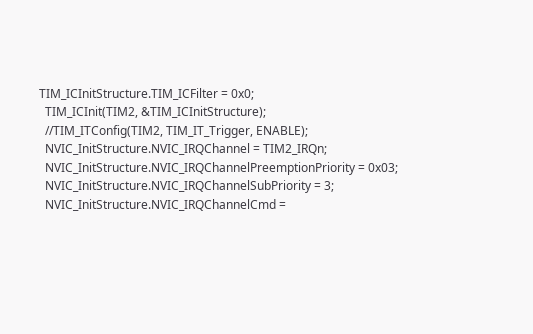TIM_ICInitStructure.TIM_ICFilter = 0x0;
  TIM_ICInit(TIM2, &TIM_ICInitStructure);
  //TIM_ITConfig(TIM2, TIM_IT_Trigger, ENABLE);
  NVIC_InitStructure.NVIC_IRQChannel = TIM2_IRQn;
  NVIC_InitStructure.NVIC_IRQChannelPreemptionPriority = 0x03;
  NVIC_InitStructure.NVIC_IRQChannelSubPriority = 3;
  NVIC_InitStructure.NVIC_IRQChannelCmd =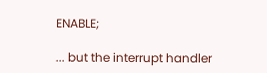ENABLE;

... but the interrupt handler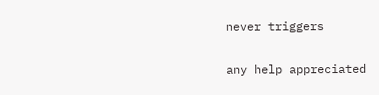never triggers

any help appreciated